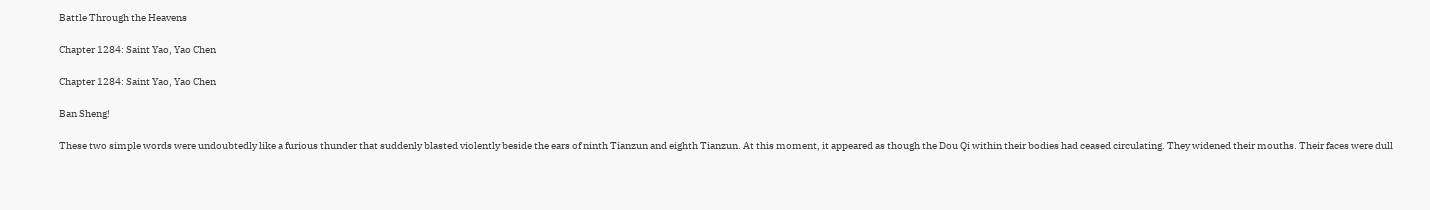Battle Through the Heavens

Chapter 1284: Saint Yao, Yao Chen

Chapter 1284: Saint Yao, Yao Chen

Ban Sheng!

These two simple words were undoubtedly like a furious thunder that suddenly blasted violently beside the ears of ninth Tianzun and eighth Tianzun. At this moment, it appeared as though the Dou Qi within their bodies had ceased circulating. They widened their mouths. Their faces were dull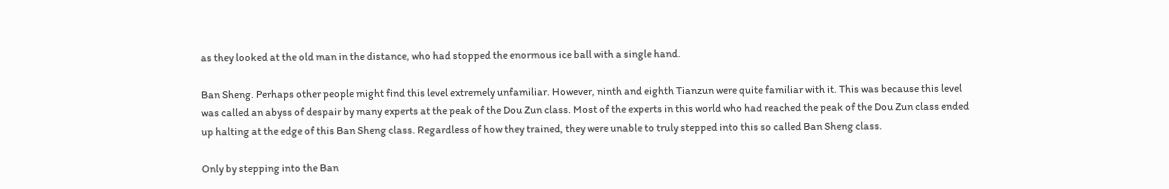as they looked at the old man in the distance, who had stopped the enormous ice ball with a single hand.

Ban Sheng. Perhaps other people might find this level extremely unfamiliar. However, ninth and eighth Tianzun were quite familiar with it. This was because this level was called an abyss of despair by many experts at the peak of the Dou Zun class. Most of the experts in this world who had reached the peak of the Dou Zun class ended up halting at the edge of this Ban Sheng class. Regardless of how they trained, they were unable to truly stepped into this so called Ban Sheng class.

Only by stepping into the Ban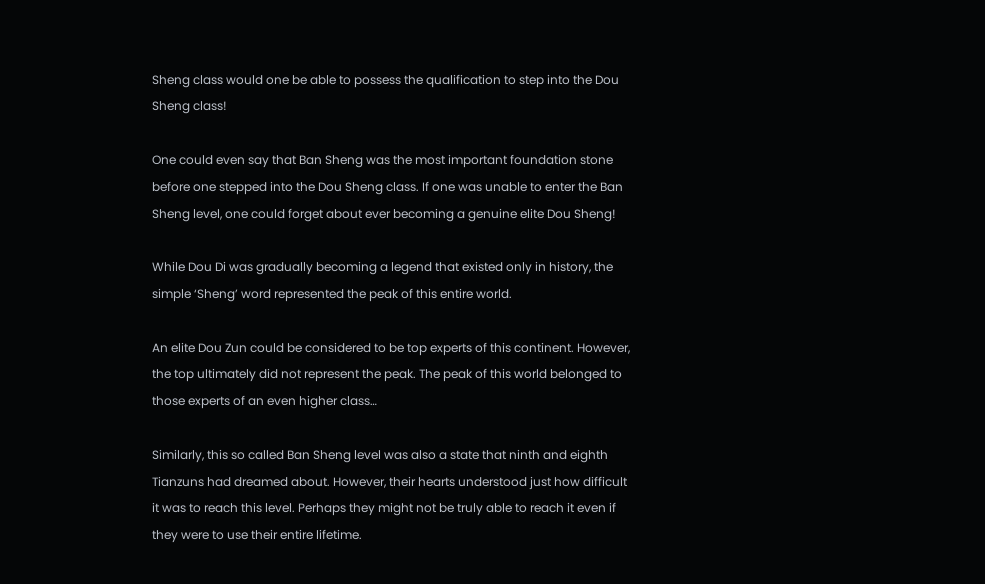Sheng class would one be able to possess the qualification to step into the Dou Sheng class!

One could even say that Ban Sheng was the most important foundation stone before one stepped into the Dou Sheng class. If one was unable to enter the Ban Sheng level, one could forget about ever becoming a genuine elite Dou Sheng!

While Dou Di was gradually becoming a legend that existed only in history, the simple ‘Sheng’ word represented the peak of this entire world.

An elite Dou Zun could be considered to be top experts of this continent. However, the top ultimately did not represent the peak. The peak of this world belonged to those experts of an even higher class…

Similarly, this so called Ban Sheng level was also a state that ninth and eighth Tianzuns had dreamed about. However, their hearts understood just how difficult it was to reach this level. Perhaps they might not be truly able to reach it even if they were to use their entire lifetime.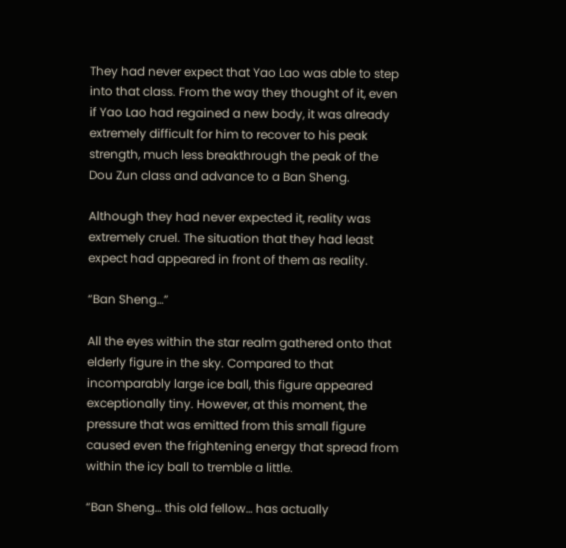They had never expect that Yao Lao was able to step into that class. From the way they thought of it, even if Yao Lao had regained a new body, it was already extremely difficult for him to recover to his peak strength, much less breakthrough the peak of the Dou Zun class and advance to a Ban Sheng.

Although they had never expected it, reality was extremely cruel. The situation that they had least expect had appeared in front of them as reality.

“Ban Sheng…”

All the eyes within the star realm gathered onto that elderly figure in the sky. Compared to that incomparably large ice ball, this figure appeared exceptionally tiny. However, at this moment, the pressure that was emitted from this small figure caused even the frightening energy that spread from within the icy ball to tremble a little.

“Ban Sheng… this old fellow… has actually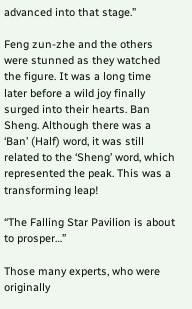advanced into that stage.”

Feng zun-zhe and the others were stunned as they watched the figure. It was a long time later before a wild joy finally surged into their hearts. Ban Sheng. Although there was a ‘Ban’ (Half) word, it was still related to the ‘Sheng’ word, which represented the peak. This was a transforming leap!

“The Falling Star Pavilion is about to prosper…”

Those many experts, who were originally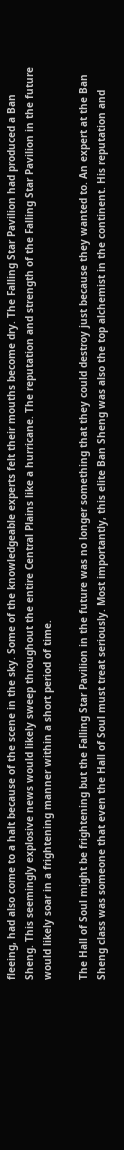fleeing, had also come to a halt because of the scene in the sky. Some of the knowledgeable experts felt their mouths become dry. The Falling Star Pavilion had produced a Ban Sheng. This seemingly explosive news would likely sweep throughout the entire Central Plains like a hurricane. The reputation and strength of the Falling Star Pavilion in the future would likely soar in a frightening manner within a short period of time.

The Hall of Soul might be frightening but the Falling Star Pavilion in the future was no longer something that they could destroy just because they wanted to. An expert at the Ban Sheng class was someone that even the Hall of Soul must treat seriously. Most importantly, this elite Ban Sheng was also the top alchemist in the continent. His reputation and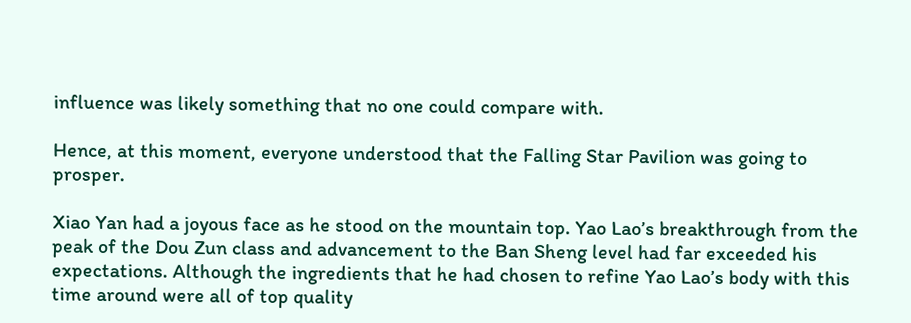influence was likely something that no one could compare with.

Hence, at this moment, everyone understood that the Falling Star Pavilion was going to prosper.

Xiao Yan had a joyous face as he stood on the mountain top. Yao Lao’s breakthrough from the peak of the Dou Zun class and advancement to the Ban Sheng level had far exceeded his expectations. Although the ingredients that he had chosen to refine Yao Lao’s body with this time around were all of top quality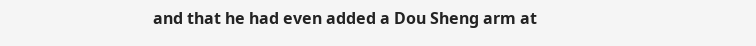and that he had even added a Dou Sheng arm at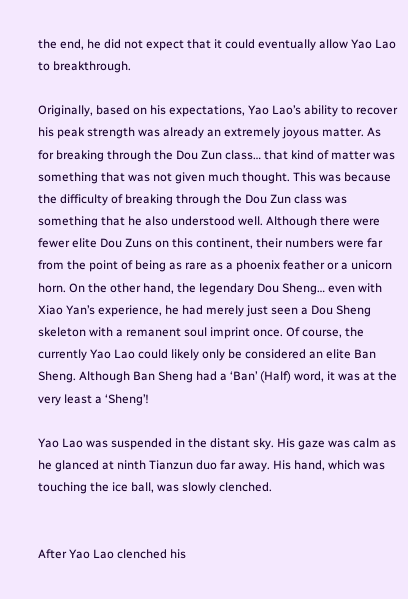the end, he did not expect that it could eventually allow Yao Lao to breakthrough.

Originally, based on his expectations, Yao Lao’s ability to recover his peak strength was already an extremely joyous matter. As for breaking through the Dou Zun class… that kind of matter was something that was not given much thought. This was because the difficulty of breaking through the Dou Zun class was something that he also understood well. Although there were fewer elite Dou Zuns on this continent, their numbers were far from the point of being as rare as a phoenix feather or a unicorn horn. On the other hand, the legendary Dou Sheng… even with Xiao Yan’s experience, he had merely just seen a Dou Sheng skeleton with a remanent soul imprint once. Of course, the currently Yao Lao could likely only be considered an elite Ban Sheng. Although Ban Sheng had a ‘Ban’ (Half) word, it was at the very least a ‘Sheng’!

Yao Lao was suspended in the distant sky. His gaze was calm as he glanced at ninth Tianzun duo far away. His hand, which was touching the ice ball, was slowly clenched.


After Yao Lao clenched his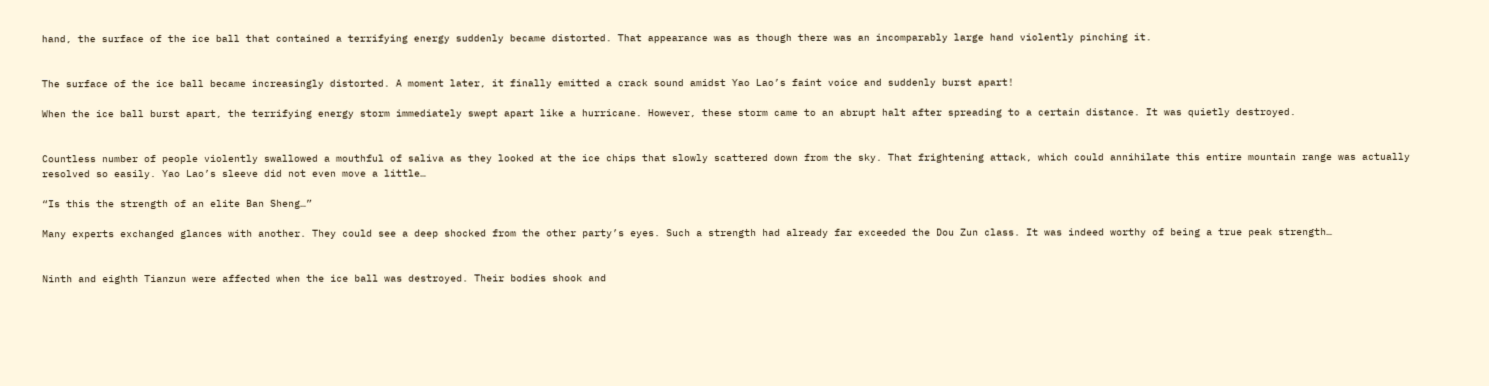hand, the surface of the ice ball that contained a terrifying energy suddenly became distorted. That appearance was as though there was an incomparably large hand violently pinching it.


The surface of the ice ball became increasingly distorted. A moment later, it finally emitted a crack sound amidst Yao Lao’s faint voice and suddenly burst apart!

When the ice ball burst apart, the terrifying energy storm immediately swept apart like a hurricane. However, these storm came to an abrupt halt after spreading to a certain distance. It was quietly destroyed.


Countless number of people violently swallowed a mouthful of saliva as they looked at the ice chips that slowly scattered down from the sky. That frightening attack, which could annihilate this entire mountain range was actually resolved so easily. Yao Lao’s sleeve did not even move a little…

“Is this the strength of an elite Ban Sheng…”

Many experts exchanged glances with another. They could see a deep shocked from the other party’s eyes. Such a strength had already far exceeded the Dou Zun class. It was indeed worthy of being a true peak strength…


Ninth and eighth Tianzun were affected when the ice ball was destroyed. Their bodies shook and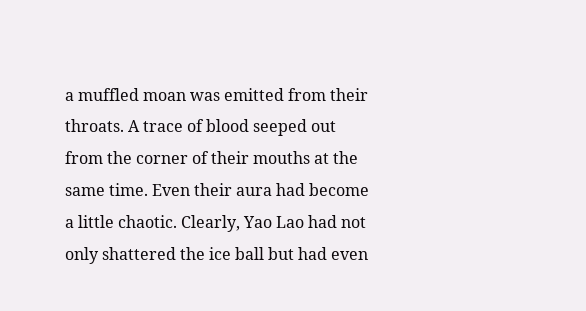a muffled moan was emitted from their throats. A trace of blood seeped out from the corner of their mouths at the same time. Even their aura had become a little chaotic. Clearly, Yao Lao had not only shattered the ice ball but had even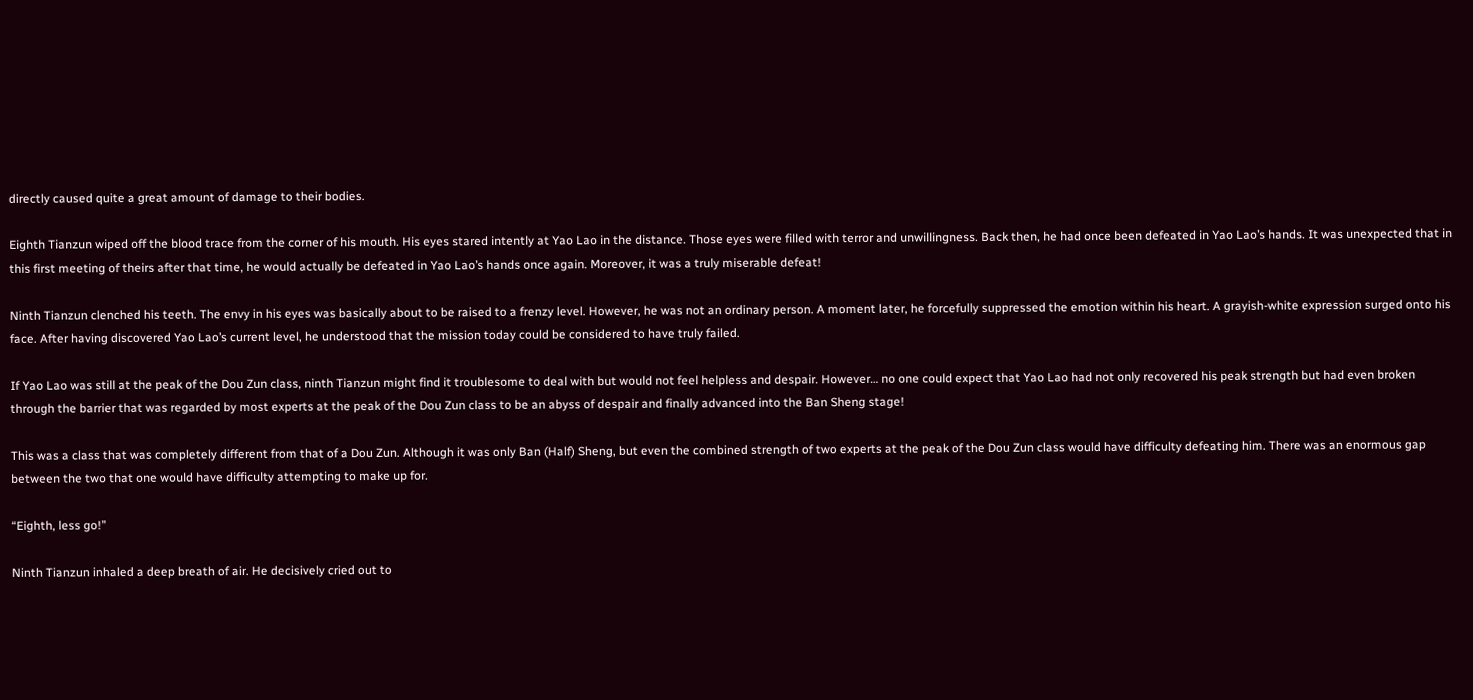directly caused quite a great amount of damage to their bodies.

Eighth Tianzun wiped off the blood trace from the corner of his mouth. His eyes stared intently at Yao Lao in the distance. Those eyes were filled with terror and unwillingness. Back then, he had once been defeated in Yao Lao’s hands. It was unexpected that in this first meeting of theirs after that time, he would actually be defeated in Yao Lao’s hands once again. Moreover, it was a truly miserable defeat!

Ninth Tianzun clenched his teeth. The envy in his eyes was basically about to be raised to a frenzy level. However, he was not an ordinary person. A moment later, he forcefully suppressed the emotion within his heart. A grayish-white expression surged onto his face. After having discovered Yao Lao’s current level, he understood that the mission today could be considered to have truly failed.

If Yao Lao was still at the peak of the Dou Zun class, ninth Tianzun might find it troublesome to deal with but would not feel helpless and despair. However… no one could expect that Yao Lao had not only recovered his peak strength but had even broken through the barrier that was regarded by most experts at the peak of the Dou Zun class to be an abyss of despair and finally advanced into the Ban Sheng stage!

This was a class that was completely different from that of a Dou Zun. Although it was only Ban (Half) Sheng, but even the combined strength of two experts at the peak of the Dou Zun class would have difficulty defeating him. There was an enormous gap between the two that one would have difficulty attempting to make up for.

“Eighth, less go!”

Ninth Tianzun inhaled a deep breath of air. He decisively cried out to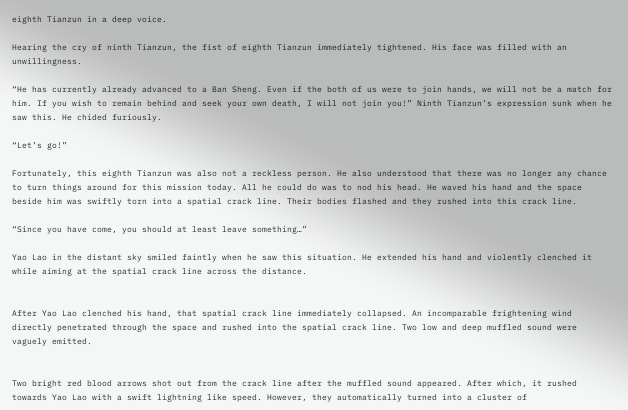eighth Tianzun in a deep voice.

Hearing the cry of ninth Tianzun, the fist of eighth Tianzun immediately tightened. His face was filled with an unwillingness.

“He has currently already advanced to a Ban Sheng. Even if the both of us were to join hands, we will not be a match for him. If you wish to remain behind and seek your own death, I will not join you!” Ninth Tianzun’s expression sunk when he saw this. He chided furiously.

“Let’s go!”

Fortunately, this eighth Tianzun was also not a reckless person. He also understood that there was no longer any chance to turn things around for this mission today. All he could do was to nod his head. He waved his hand and the space beside him was swiftly torn into a spatial crack line. Their bodies flashed and they rushed into this crack line.

“Since you have come, you should at least leave something…”

Yao Lao in the distant sky smiled faintly when he saw this situation. He extended his hand and violently clenched it while aiming at the spatial crack line across the distance.


After Yao Lao clenched his hand, that spatial crack line immediately collapsed. An incomparable frightening wind directly penetrated through the space and rushed into the spatial crack line. Two low and deep muffled sound were vaguely emitted.


Two bright red blood arrows shot out from the crack line after the muffled sound appeared. After which, it rushed towards Yao Lao with a swift lightning like speed. However, they automatically turned into a cluster of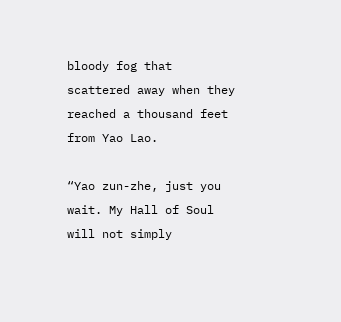bloody fog that scattered away when they reached a thousand feet from Yao Lao.

“Yao zun-zhe, just you wait. My Hall of Soul will not simply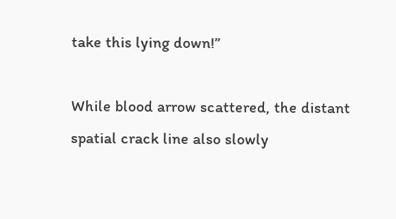take this lying down!”

While blood arrow scattered, the distant spatial crack line also slowly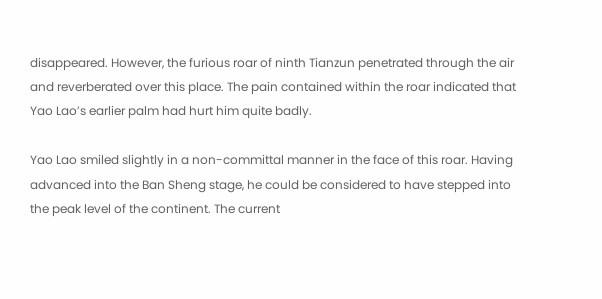disappeared. However, the furious roar of ninth Tianzun penetrated through the air and reverberated over this place. The pain contained within the roar indicated that Yao Lao’s earlier palm had hurt him quite badly.

Yao Lao smiled slightly in a non-committal manner in the face of this roar. Having advanced into the Ban Sheng stage, he could be considered to have stepped into the peak level of the continent. The current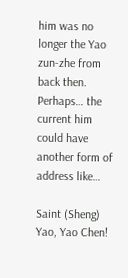him was no longer the Yao zun-zhe from back then. Perhaps… the current him could have another form of address like…

Saint (Sheng) Yao, Yao Chen!